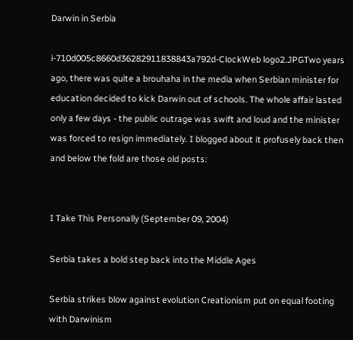Darwin in Serbia

i-710d005c8660d36282911838843a792d-ClockWeb logo2.JPGTwo years ago, there was quite a brouhaha in the media when Serbian minister for education decided to kick Darwin out of schools. The whole affair lasted only a few days - the public outrage was swift and loud and the minister was forced to resign immediately. I blogged about it profusely back then and below the fold are those old posts:


I Take This Personally (September 09, 2004)

Serbia takes a bold step back into the Middle Ages

Serbia strikes blow against evolution Creationism put on equal footing with Darwinism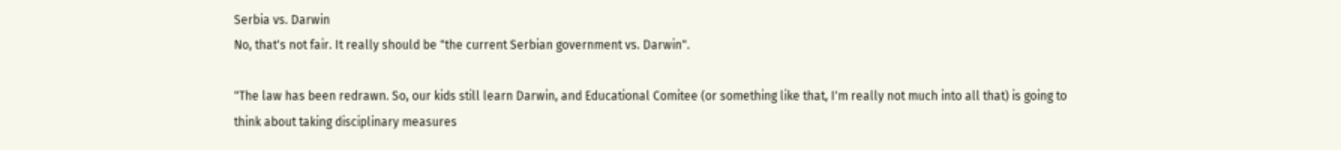Serbia vs. Darwin
No, that's not fair. It really should be "the current Serbian government vs. Darwin".

"The law has been redrawn. So, our kids still learn Darwin, and Educational Comitee (or something like that, I'm really not much into all that) is going to think about taking disciplinary measures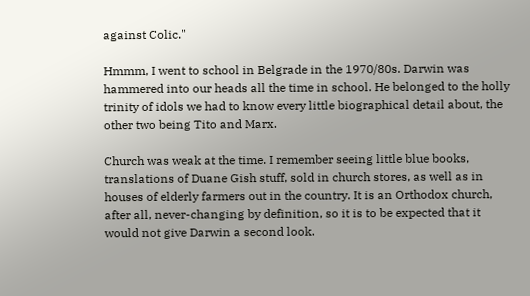against Colic."

Hmmm, I went to school in Belgrade in the 1970/80s. Darwin was hammered into our heads all the time in school. He belonged to the holly trinity of idols we had to know every little biographical detail about, the other two being Tito and Marx.

Church was weak at the time. I remember seeing little blue books, translations of Duane Gish stuff, sold in church stores, as well as in houses of elderly farmers out in the country. It is an Orthodox church, after all, never-changing by definition, so it is to be expected that it would not give Darwin a second look.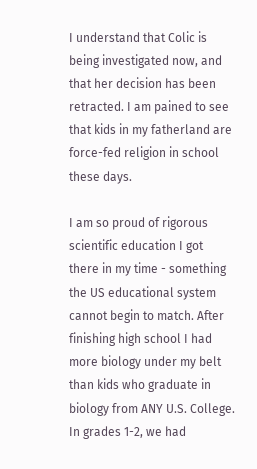I understand that Colic is being investigated now, and that her decision has been retracted. I am pained to see that kids in my fatherland are force-fed religion in school these days.

I am so proud of rigorous scientific education I got there in my time - something the US educational system cannot begin to match. After finishing high school I had more biology under my belt than kids who graduate in biology from ANY U.S. College. In grades 1-2, we had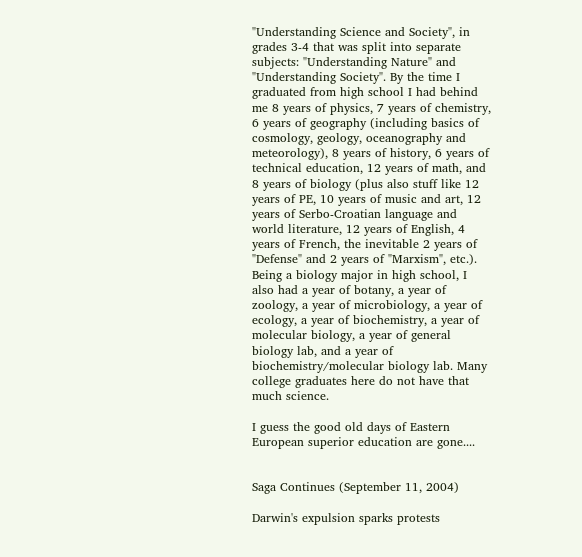"Understanding Science and Society", in grades 3-4 that was split into separate subjects: "Understanding Nature" and "Understanding Society". By the time I graduated from high school I had behind me 8 years of physics, 7 years of chemistry, 6 years of geography (including basics of cosmology, geology, oceanography and meteorology), 8 years of history, 6 years of technical education, 12 years of math, and 8 years of biology (plus also stuff like 12 years of PE, 10 years of music and art, 12 years of Serbo-Croatian language and world literature, 12 years of English, 4 years of French, the inevitable 2 years of "Defense" and 2 years of "Marxism", etc.). Being a biology major in high school, I also had a year of botany, a year of zoology, a year of microbiology, a year of ecology, a year of biochemistry, a year of molecular biology, a year of general biology lab, and a year of biochemistry/molecular biology lab. Many college graduates here do not have that much science.

I guess the good old days of Eastern European superior education are gone....


Saga Continues (September 11, 2004)

Darwin's expulsion sparks protests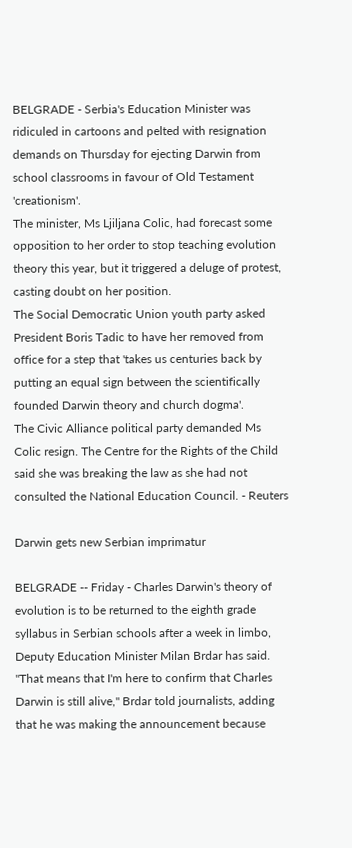BELGRADE - Serbia's Education Minister was ridiculed in cartoons and pelted with resignation demands on Thursday for ejecting Darwin from school classrooms in favour of Old Testament 'creationism'.
The minister, Ms Ljiljana Colic, had forecast some opposition to her order to stop teaching evolution theory this year, but it triggered a deluge of protest, casting doubt on her position.
The Social Democratic Union youth party asked President Boris Tadic to have her removed from office for a step that 'takes us centuries back by putting an equal sign between the scientifically founded Darwin theory and church dogma'.
The Civic Alliance political party demanded Ms Colic resign. The Centre for the Rights of the Child said she was breaking the law as she had not consulted the National Education Council. - Reuters

Darwin gets new Serbian imprimatur

BELGRADE -- Friday - Charles Darwin's theory of evolution is to be returned to the eighth grade syllabus in Serbian schools after a week in limbo, Deputy Education Minister Milan Brdar has said.
"That means that I'm here to confirm that Charles Darwin is still alive," Brdar told journalists, adding that he was making the announcement because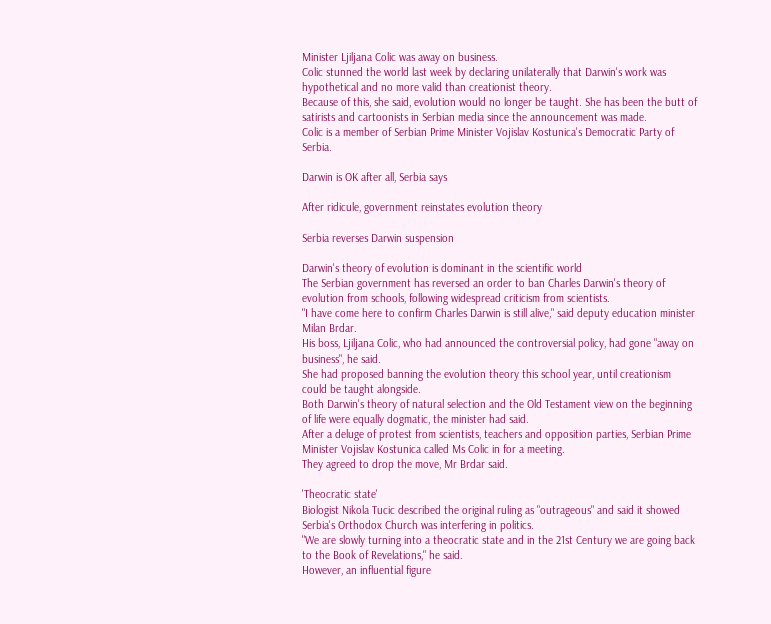Minister Ljiljana Colic was away on business.
Colic stunned the world last week by declaring unilaterally that Darwin's work was hypothetical and no more valid than creationist theory.
Because of this, she said, evolution would no longer be taught. She has been the butt of satirists and cartoonists in Serbian media since the announcement was made.
Colic is a member of Serbian Prime Minister Vojislav Kostunica's Democratic Party of Serbia.

Darwin is OK after all, Serbia says

After ridicule, government reinstates evolution theory

Serbia reverses Darwin suspension

Darwin's theory of evolution is dominant in the scientific world
The Serbian government has reversed an order to ban Charles Darwin's theory of evolution from schools, following widespread criticism from scientists.
"I have come here to confirm Charles Darwin is still alive," said deputy education minister Milan Brdar.
His boss, Ljiljana Colic, who had announced the controversial policy, had gone "away on business", he said.
She had proposed banning the evolution theory this school year, until creationism could be taught alongside.
Both Darwin's theory of natural selection and the Old Testament view on the beginning of life were equally dogmatic, the minister had said.
After a deluge of protest from scientists, teachers and opposition parties, Serbian Prime Minister Vojislav Kostunica called Ms Colic in for a meeting.
They agreed to drop the move, Mr Brdar said.

'Theocratic state'
Biologist Nikola Tucic described the original ruling as "outrageous" and said it showed Serbia's Orthodox Church was interfering in politics.
"We are slowly turning into a theocratic state and in the 21st Century we are going back to the Book of Revelations," he said.
However, an influential figure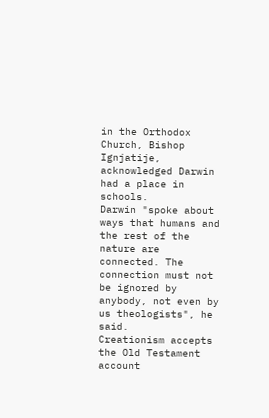in the Orthodox Church, Bishop Ignjatije, acknowledged Darwin had a place in schools.
Darwin "spoke about ways that humans and the rest of the nature are connected. The connection must not be ignored by anybody, not even by us theologists", he said.
Creationism accepts the Old Testament account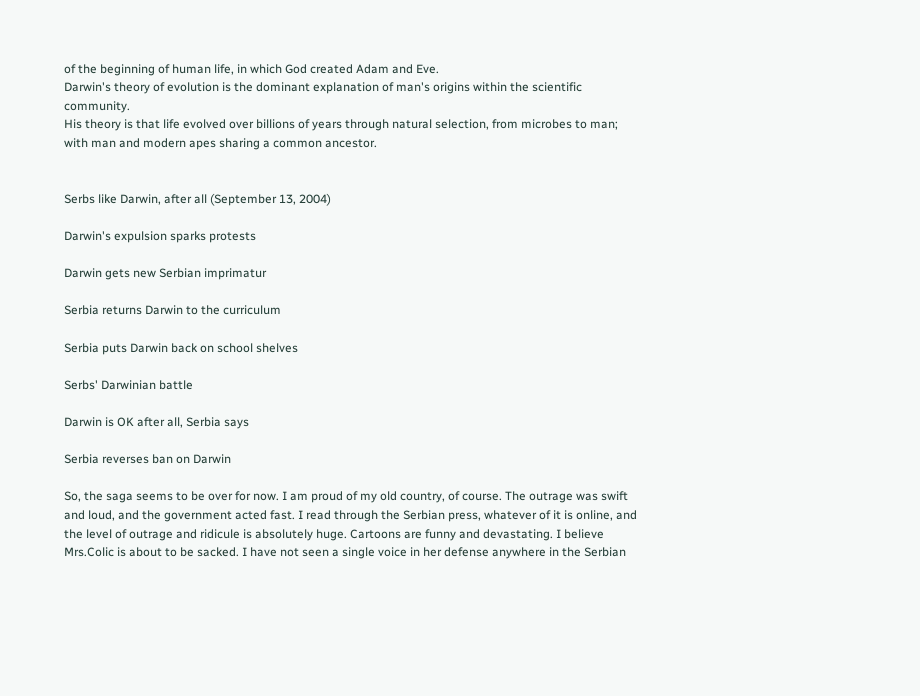of the beginning of human life, in which God created Adam and Eve.
Darwin's theory of evolution is the dominant explanation of man's origins within the scientific community.
His theory is that life evolved over billions of years through natural selection, from microbes to man; with man and modern apes sharing a common ancestor.


Serbs like Darwin, after all (September 13, 2004)

Darwin's expulsion sparks protests

Darwin gets new Serbian imprimatur

Serbia returns Darwin to the curriculum

Serbia puts Darwin back on school shelves

Serbs' Darwinian battle

Darwin is OK after all, Serbia says

Serbia reverses ban on Darwin

So, the saga seems to be over for now. I am proud of my old country, of course. The outrage was swift and loud, and the government acted fast. I read through the Serbian press, whatever of it is online, and the level of outrage and ridicule is absolutely huge. Cartoons are funny and devastating. I believe Mrs.Colic is about to be sacked. I have not seen a single voice in her defense anywhere in the Serbian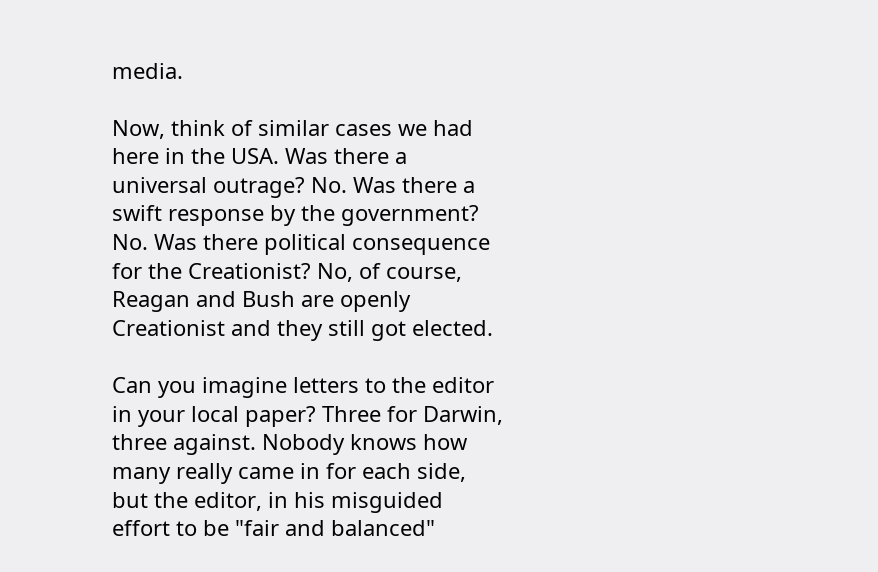media.

Now, think of similar cases we had here in the USA. Was there a universal outrage? No. Was there a swift response by the government? No. Was there political consequence for the Creationist? No, of course, Reagan and Bush are openly Creationist and they still got elected.

Can you imagine letters to the editor in your local paper? Three for Darwin, three against. Nobody knows how many really came in for each side, but the editor, in his misguided effort to be "fair and balanced"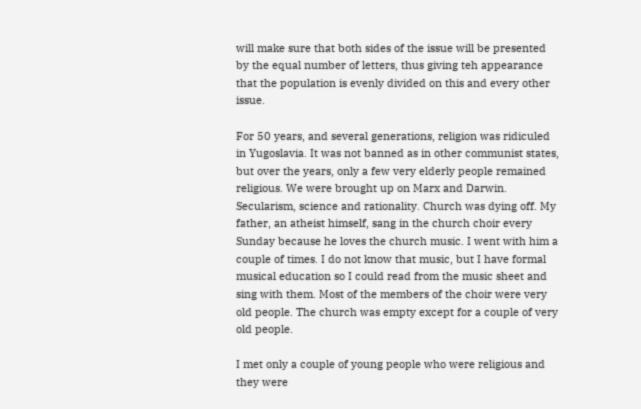will make sure that both sides of the issue will be presented by the equal number of letters, thus giving teh appearance that the population is evenly divided on this and every other issue.

For 50 years, and several generations, religion was ridiculed in Yugoslavia. It was not banned as in other communist states, but over the years, only a few very elderly people remained religious. We were brought up on Marx and Darwin. Secularism, science and rationality. Church was dying off. My father, an atheist himself, sang in the church choir every Sunday because he loves the church music. I went with him a couple of times. I do not know that music, but I have formal musical education so I could read from the music sheet and sing with them. Most of the members of the choir were very old people. The church was empty except for a couple of very old people.

I met only a couple of young people who were religious and they were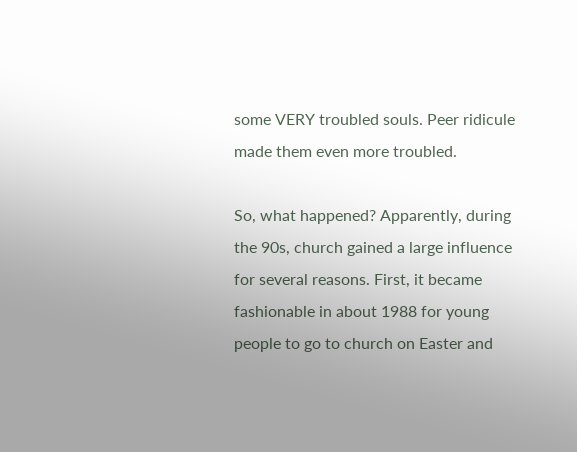some VERY troubled souls. Peer ridicule made them even more troubled.

So, what happened? Apparently, during the 90s, church gained a large influence for several reasons. First, it became fashionable in about 1988 for young people to go to church on Easter and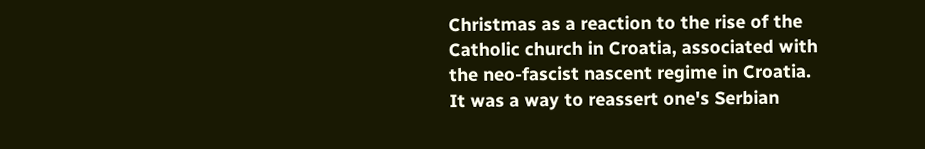Christmas as a reaction to the rise of the Catholic church in Croatia, associated with the neo-fascist nascent regime in Croatia. It was a way to reassert one's Serbian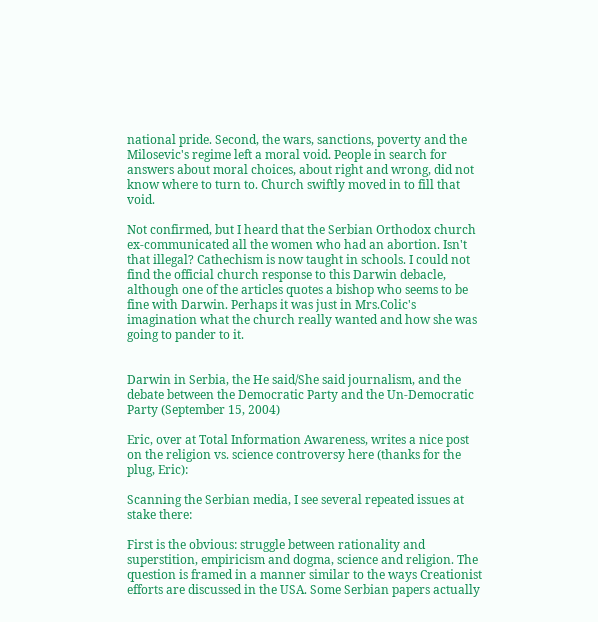national pride. Second, the wars, sanctions, poverty and the Milosevic's regime left a moral void. People in search for answers about moral choices, about right and wrong, did not know where to turn to. Church swiftly moved in to fill that void.

Not confirmed, but I heard that the Serbian Orthodox church ex-communicated all the women who had an abortion. Isn't that illegal? Cathechism is now taught in schools. I could not find the official church response to this Darwin debacle, although one of the articles quotes a bishop who seems to be fine with Darwin. Perhaps it was just in Mrs.Colic's imagination what the church really wanted and how she was going to pander to it.


Darwin in Serbia, the He said/She said journalism, and the debate between the Democratic Party and the Un-Democratic Party (September 15, 2004)

Eric, over at Total Information Awareness, writes a nice post on the religion vs. science controversy here (thanks for the plug, Eric):

Scanning the Serbian media, I see several repeated issues at stake there:

First is the obvious: struggle between rationality and superstition, empiricism and dogma, science and religion. The question is framed in a manner similar to the ways Creationist efforts are discussed in the USA. Some Serbian papers actually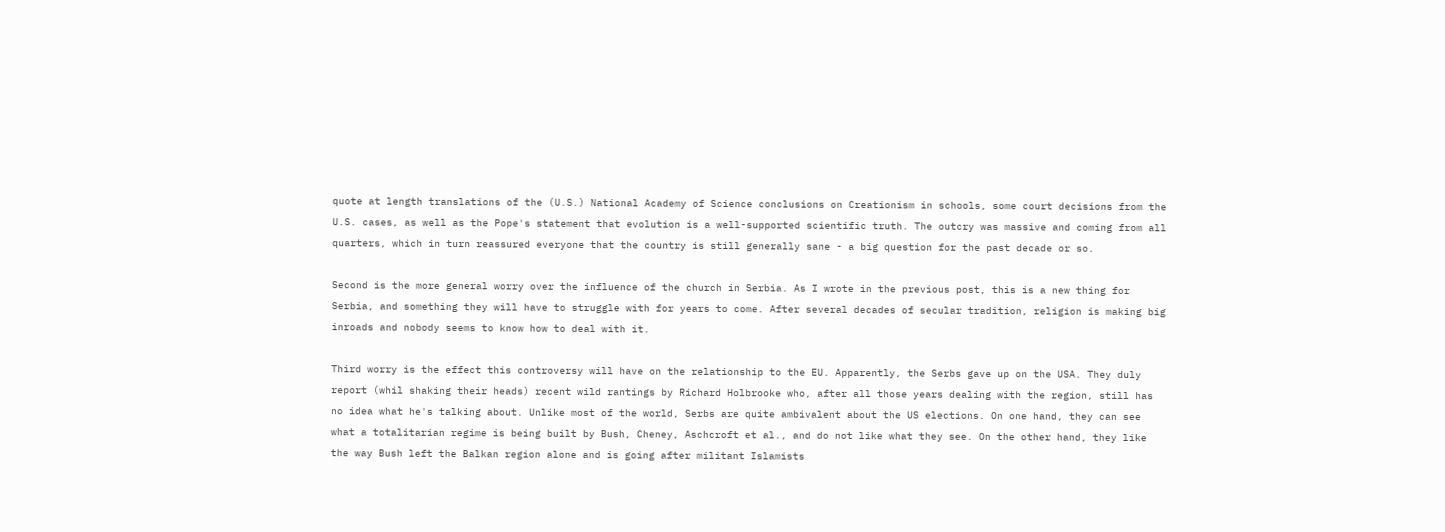quote at length translations of the (U.S.) National Academy of Science conclusions on Creationism in schools, some court decisions from the U.S. cases, as well as the Pope's statement that evolution is a well-supported scientific truth. The outcry was massive and coming from all quarters, which in turn reassured everyone that the country is still generally sane - a big question for the past decade or so.

Second is the more general worry over the influence of the church in Serbia. As I wrote in the previous post, this is a new thing for Serbia, and something they will have to struggle with for years to come. After several decades of secular tradition, religion is making big inroads and nobody seems to know how to deal with it.

Third worry is the effect this controversy will have on the relationship to the EU. Apparently, the Serbs gave up on the USA. They duly report (whil shaking their heads) recent wild rantings by Richard Holbrooke who, after all those years dealing with the region, still has no idea what he's talking about. Unlike most of the world, Serbs are quite ambivalent about the US elections. On one hand, they can see what a totalitarian regime is being built by Bush, Cheney, Aschcroft et al., and do not like what they see. On the other hand, they like the way Bush left the Balkan region alone and is going after militant Islamists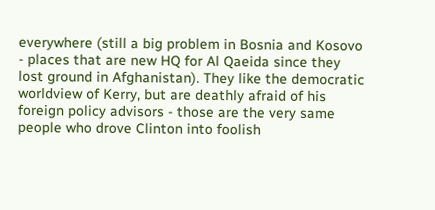everywhere (still a big problem in Bosnia and Kosovo - places that are new HQ for Al Qaeida since they lost ground in Afghanistan). They like the democratic worldview of Kerry, but are deathly afraid of his foreign policy advisors - those are the very same people who drove Clinton into foolish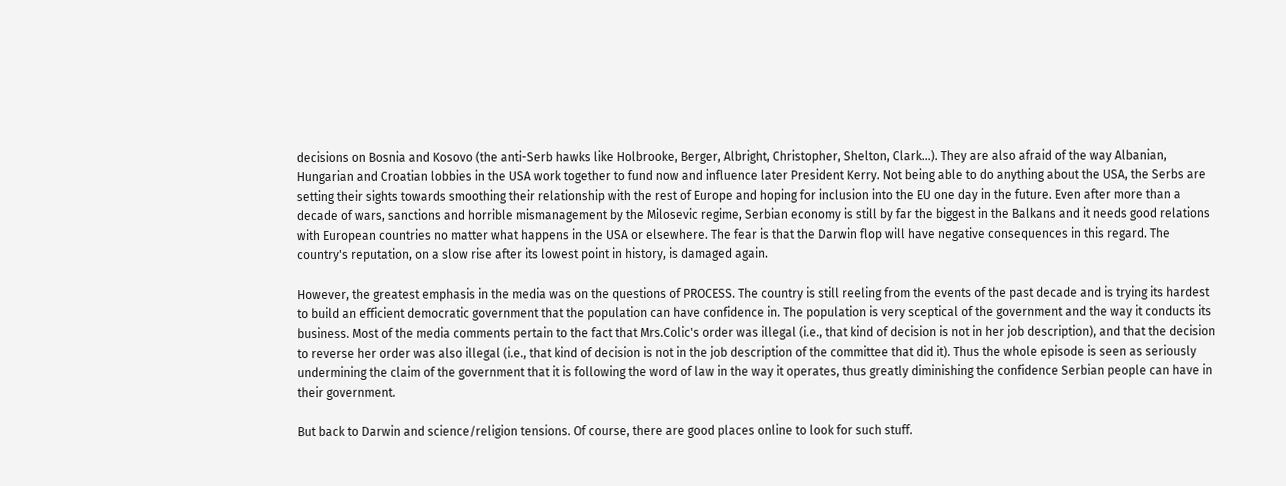decisions on Bosnia and Kosovo (the anti-Serb hawks like Holbrooke, Berger, Albright, Christopher, Shelton, Clark...). They are also afraid of the way Albanian, Hungarian and Croatian lobbies in the USA work together to fund now and influence later President Kerry. Not being able to do anything about the USA, the Serbs are setting their sights towards smoothing their relationship with the rest of Europe and hoping for inclusion into the EU one day in the future. Even after more than a decade of wars, sanctions and horrible mismanagement by the Milosevic regime, Serbian economy is still by far the biggest in the Balkans and it needs good relations with European countries no matter what happens in the USA or elsewhere. The fear is that the Darwin flop will have negative consequences in this regard. The country's reputation, on a slow rise after its lowest point in history, is damaged again.

However, the greatest emphasis in the media was on the questions of PROCESS. The country is still reeling from the events of the past decade and is trying its hardest to build an efficient democratic government that the population can have confidence in. The population is very sceptical of the government and the way it conducts its business. Most of the media comments pertain to the fact that Mrs.Colic's order was illegal (i.e., that kind of decision is not in her job description), and that the decision to reverse her order was also illegal (i.e., that kind of decision is not in the job description of the committee that did it). Thus the whole episode is seen as seriously undermining the claim of the government that it is following the word of law in the way it operates, thus greatly diminishing the confidence Serbian people can have in their government.

But back to Darwin and science/religion tensions. Of course, there are good places online to look for such stuff.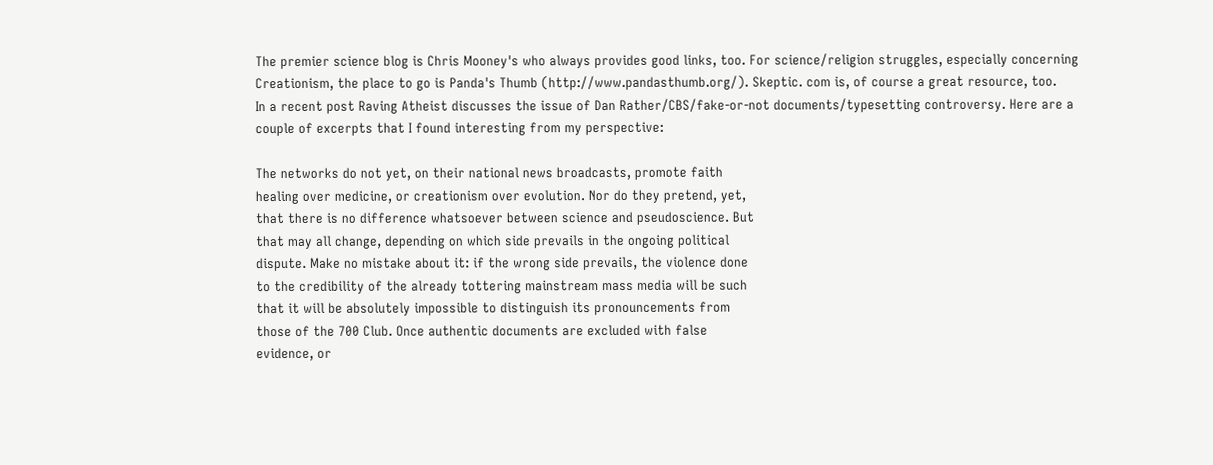The premier science blog is Chris Mooney's who always provides good links, too. For science/religion struggles, especially concerning Creationism, the place to go is Panda's Thumb (http://www.pandasthumb.org/). Skeptic. com is, of course a great resource, too.
In a recent post Raving Atheist discusses the issue of Dan Rather/CBS/fake-or-not documents/typesetting controversy. Here are a couple of excerpts that I found interesting from my perspective:

The networks do not yet, on their national news broadcasts, promote faith
healing over medicine, or creationism over evolution. Nor do they pretend, yet,
that there is no difference whatsoever between science and pseudoscience. But
that may all change, depending on which side prevails in the ongoing political
dispute. Make no mistake about it: if the wrong side prevails, the violence done
to the credibility of the already tottering mainstream mass media will be such
that it will be absolutely impossible to distinguish its pronouncements from
those of the 700 Club. Once authentic documents are excluded with false
evidence, or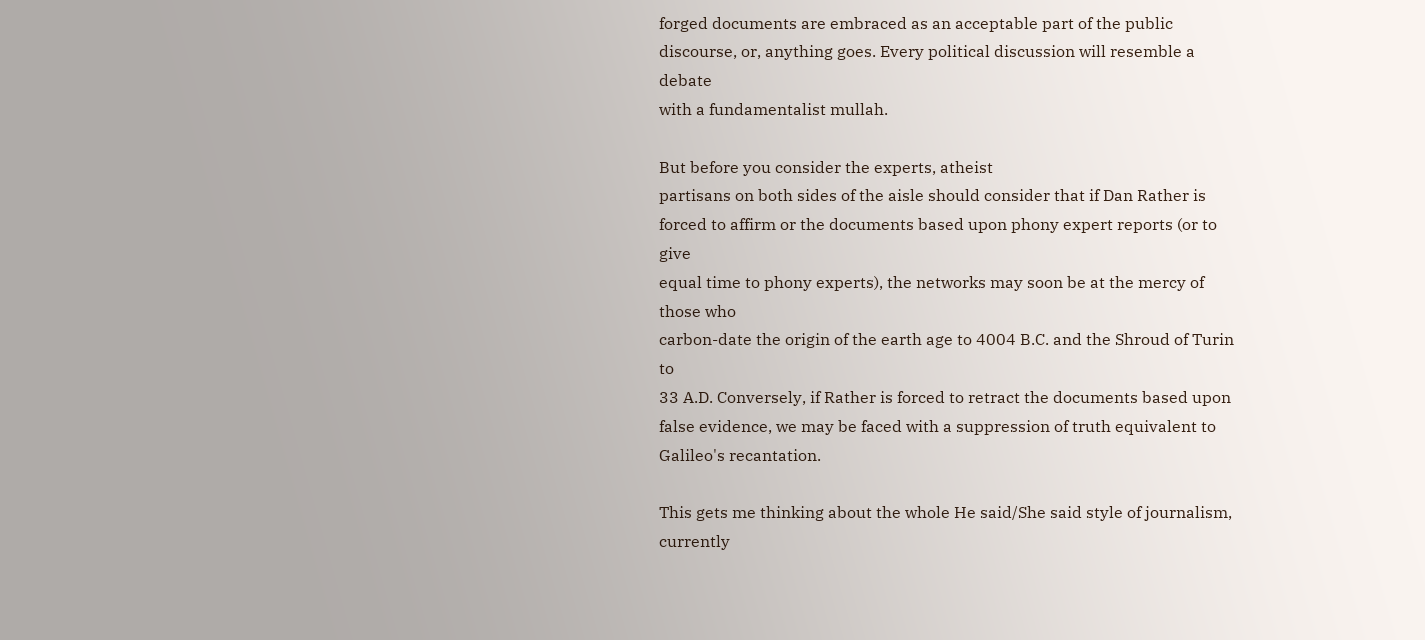forged documents are embraced as an acceptable part of the public
discourse, or, anything goes. Every political discussion will resemble a debate
with a fundamentalist mullah.

But before you consider the experts, atheist
partisans on both sides of the aisle should consider that if Dan Rather is
forced to affirm or the documents based upon phony expert reports (or to give
equal time to phony experts), the networks may soon be at the mercy of those who
carbon-date the origin of the earth age to 4004 B.C. and the Shroud of Turin to
33 A.D. Conversely, if Rather is forced to retract the documents based upon
false evidence, we may be faced with a suppression of truth equivalent to
Galileo's recantation.

This gets me thinking about the whole He said/She said style of journalism, currently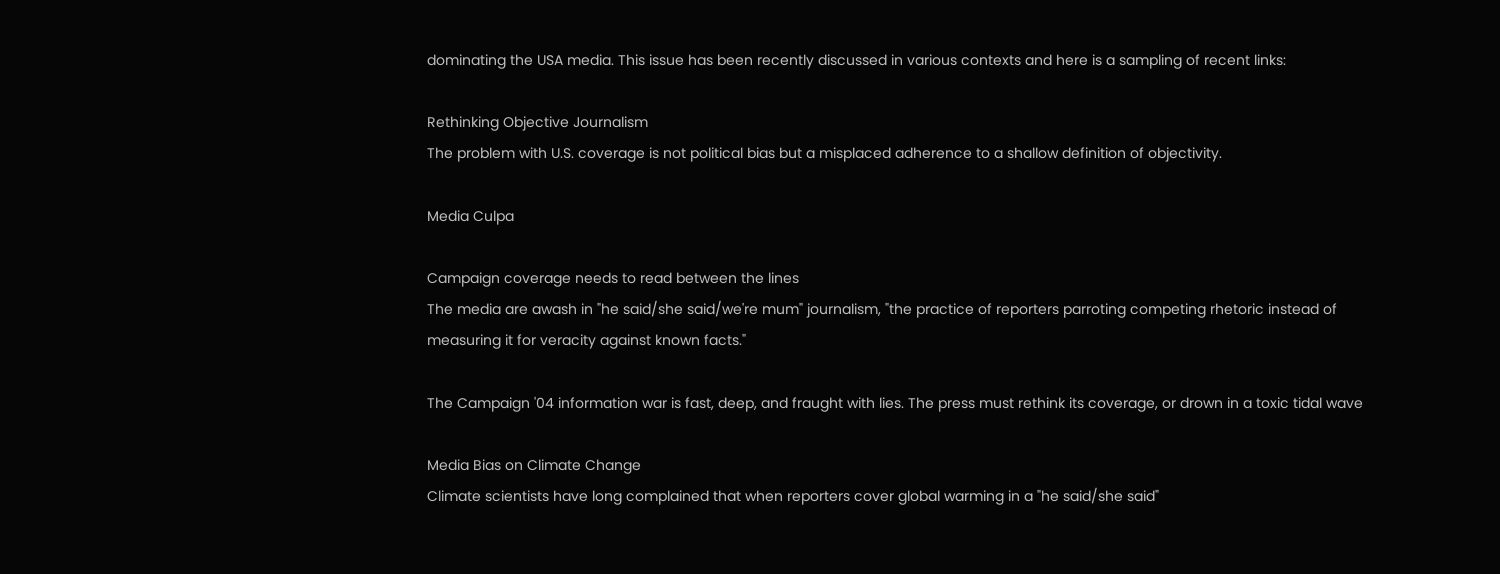dominating the USA media. This issue has been recently discussed in various contexts and here is a sampling of recent links:

Rethinking Objective Journalism
The problem with U.S. coverage is not political bias but a misplaced adherence to a shallow definition of objectivity.

Media Culpa

Campaign coverage needs to read between the lines
The media are awash in "he said/she said/we're mum" journalism, "the practice of reporters parroting competing rhetoric instead of measuring it for veracity against known facts."

The Campaign '04 information war is fast, deep, and fraught with lies. The press must rethink its coverage, or drown in a toxic tidal wave

Media Bias on Climate Change
Climate scientists have long complained that when reporters cover global warming in a "he said/she said"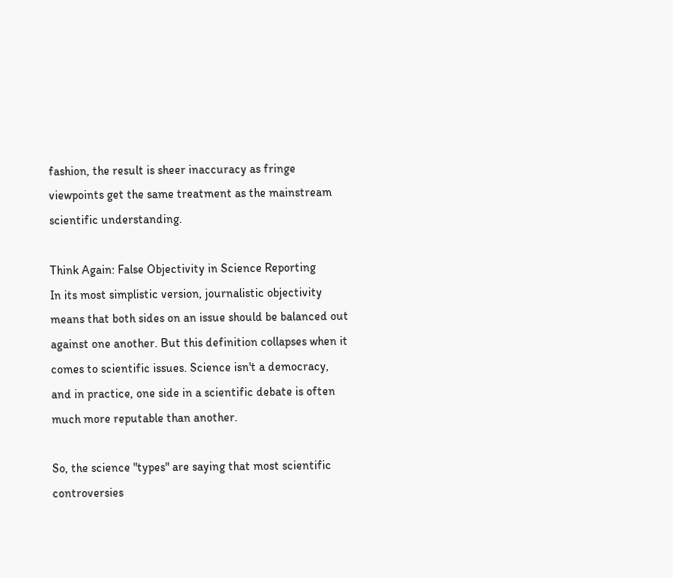fashion, the result is sheer inaccuracy as fringe viewpoints get the same treatment as the mainstream scientific understanding.

Think Again: False Objectivity in Science Reporting
In its most simplistic version, journalistic objectivity means that both sides on an issue should be balanced out against one another. But this definition collapses when it comes to scientific issues. Science isn't a democracy, and in practice, one side in a scientific debate is often much more reputable than another.

So, the science "types" are saying that most scientific controversies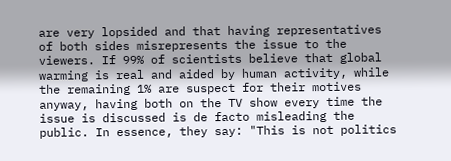are very lopsided and that having representatives of both sides misrepresents the issue to the viewers. If 99% of scientists believe that global warming is real and aided by human activity, while the remaining 1% are suspect for their motives anyway, having both on the TV show every time the issue is discussed is de facto misleading the public. In essence, they say: "This is not politics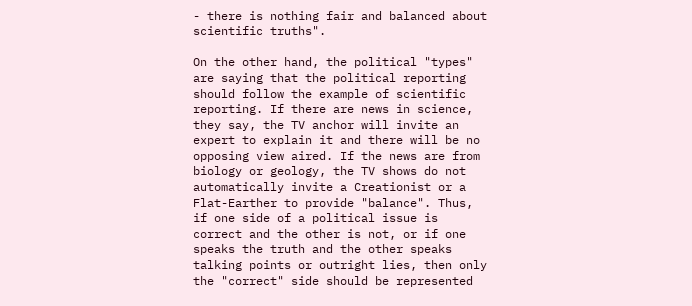- there is nothing fair and balanced about scientific truths".

On the other hand, the political "types" are saying that the political reporting should follow the example of scientific reporting. If there are news in science, they say, the TV anchor will invite an expert to explain it and there will be no opposing view aired. If the news are from biology or geology, the TV shows do not automatically invite a Creationist or a Flat-Earther to provide "balance". Thus, if one side of a political issue is correct and the other is not, or if one speaks the truth and the other speaks talking points or outright lies, then only the "correct" side should be represented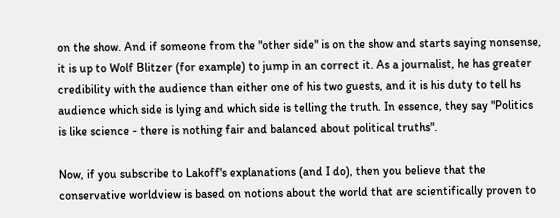on the show. And if someone from the "other side" is on the show and starts saying nonsense, it is up to Wolf Blitzer (for example) to jump in an correct it. As a journalist, he has greater credibility with the audience than either one of his two guests, and it is his duty to tell hs audience which side is lying and which side is telling the truth. In essence, they say "Politics is like science - there is nothing fair and balanced about political truths".

Now, if you subscribe to Lakoff's explanations (and I do), then you believe that the conservative worldview is based on notions about the world that are scientifically proven to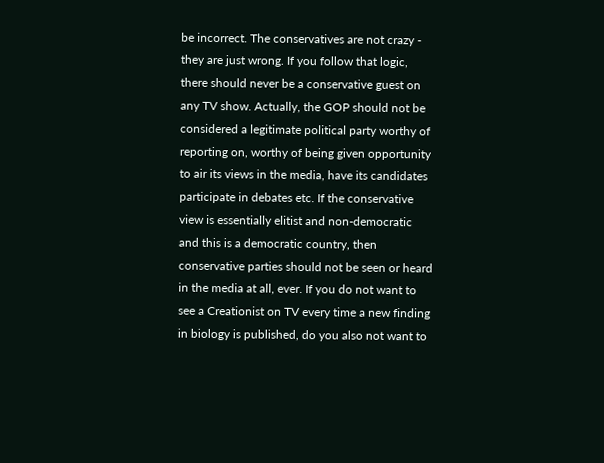be incorrect. The conservatives are not crazy - they are just wrong. If you follow that logic, there should never be a conservative guest on any TV show. Actually, the GOP should not be considered a legitimate political party worthy of reporting on, worthy of being given opportunity to air its views in the media, have its candidates participate in debates etc. If the conservative view is essentially elitist and non-democratic and this is a democratic country, then conservative parties should not be seen or heard in the media at all, ever. If you do not want to see a Creationist on TV every time a new finding in biology is published, do you also not want to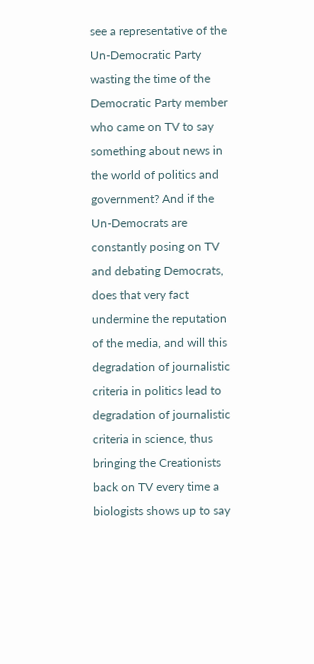see a representative of the Un-Democratic Party wasting the time of the Democratic Party member who came on TV to say something about news in the world of politics and government? And if the Un-Democrats are constantly posing on TV and debating Democrats, does that very fact undermine the reputation of the media, and will this degradation of journalistic criteria in politics lead to degradation of journalistic criteria in science, thus bringing the Creationists back on TV every time a biologists shows up to say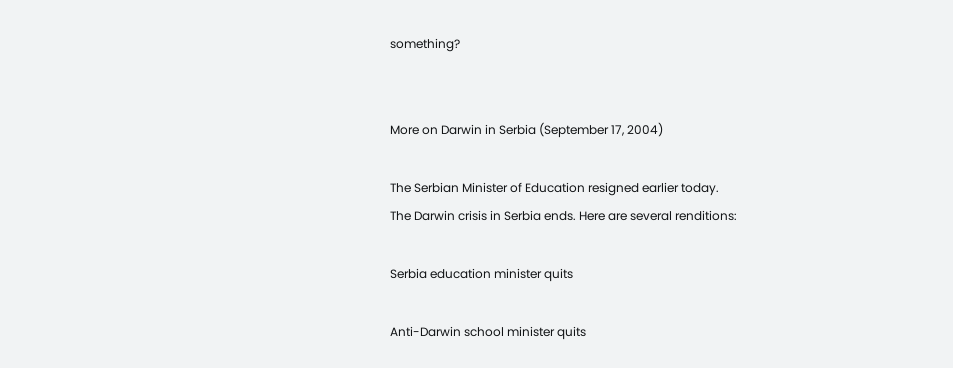something?


More on Darwin in Serbia (September 17, 2004)

The Serbian Minister of Education resigned earlier today.
The Darwin crisis in Serbia ends. Here are several renditions:

Serbia education minister quits

Anti-Darwin school minister quits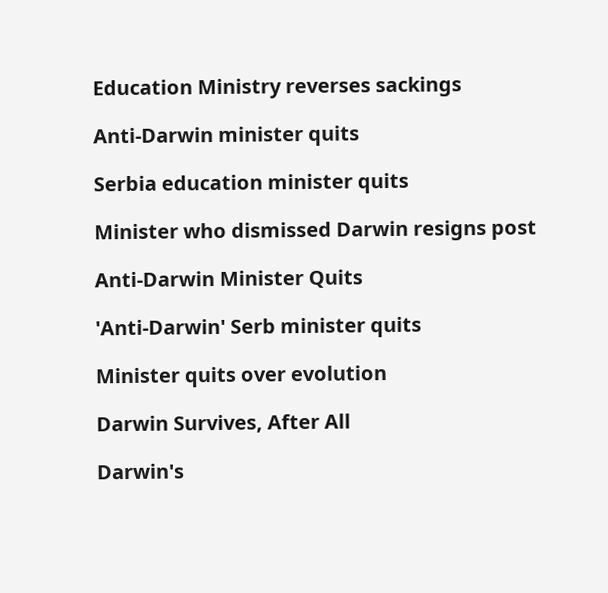Education Ministry reverses sackings

Anti-Darwin minister quits

Serbia education minister quits

Minister who dismissed Darwin resigns post

Anti-Darwin Minister Quits

'Anti-Darwin' Serb minister quits

Minister quits over evolution

Darwin Survives, After All

Darwin's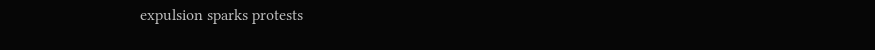expulsion sparks protests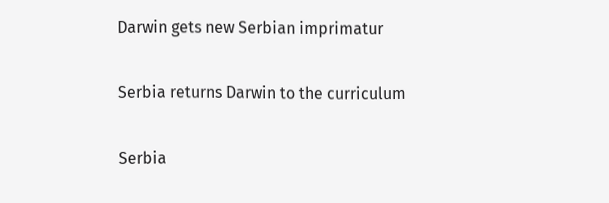Darwin gets new Serbian imprimatur

Serbia returns Darwin to the curriculum

Serbia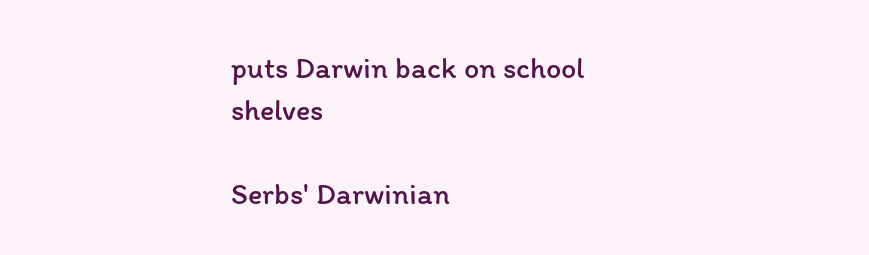puts Darwin back on school shelves

Serbs' Darwinian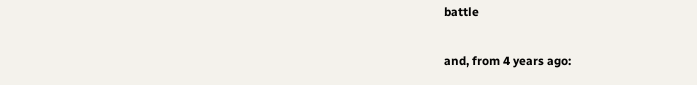battle

and, from 4 years ago: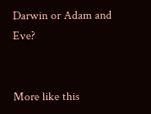Darwin or Adam and Eve?


More like this